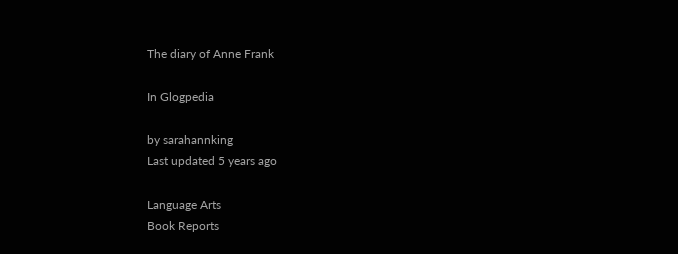The diary of Anne Frank

In Glogpedia

by sarahannking
Last updated 5 years ago

Language Arts
Book Reports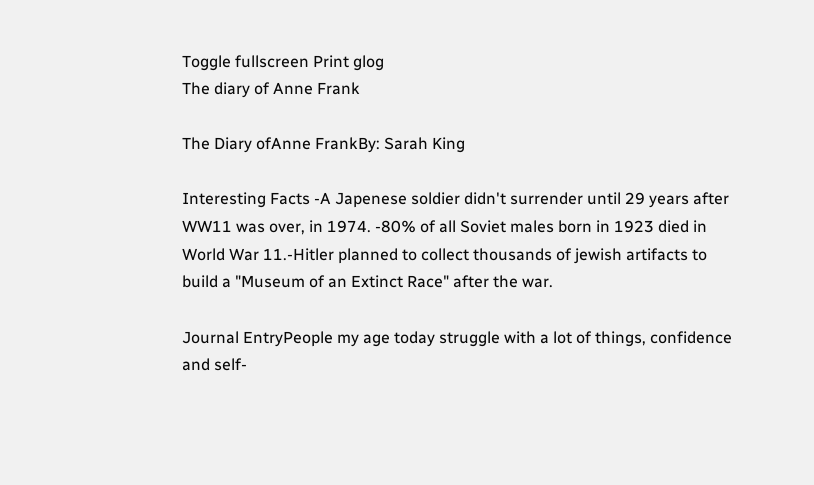Toggle fullscreen Print glog
The diary of Anne Frank

The Diary ofAnne FrankBy: Sarah King

Interesting Facts -A Japenese soldier didn't surrender until 29 years after WW11 was over, in 1974. -80% of all Soviet males born in 1923 died in World War 11.-Hitler planned to collect thousands of jewish artifacts to build a "Museum of an Extinct Race" after the war.

Journal EntryPeople my age today struggle with a lot of things, confidence and self-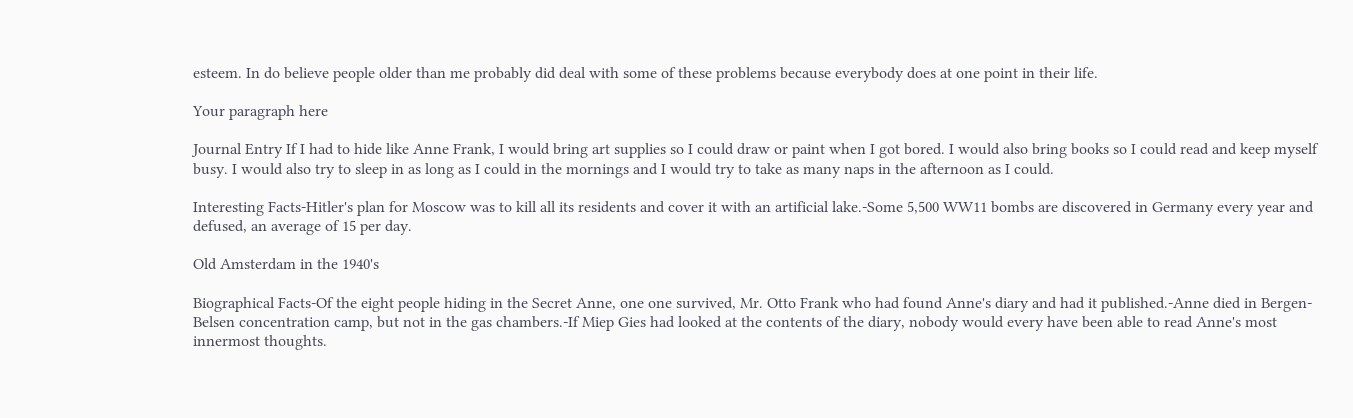esteem. In do believe people older than me probably did deal with some of these problems because everybody does at one point in their life.

Your paragraph here

Journal Entry If I had to hide like Anne Frank, I would bring art supplies so I could draw or paint when I got bored. I would also bring books so I could read and keep myself busy. I would also try to sleep in as long as I could in the mornings and I would try to take as many naps in the afternoon as I could.

Interesting Facts-Hitler's plan for Moscow was to kill all its residents and cover it with an artificial lake.-Some 5,500 WW11 bombs are discovered in Germany every year and defused, an average of 15 per day.

Old Amsterdam in the 1940's

Biographical Facts-Of the eight people hiding in the Secret Anne, one one survived, Mr. Otto Frank who had found Anne's diary and had it published.-Anne died in Bergen-Belsen concentration camp, but not in the gas chambers.-If Miep Gies had looked at the contents of the diary, nobody would every have been able to read Anne's most innermost thoughts.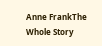Anne FrankThe Whole Story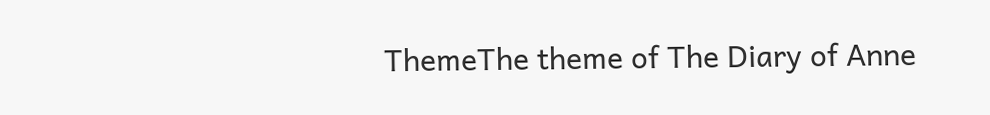ThemeThe theme of The Diary of Anne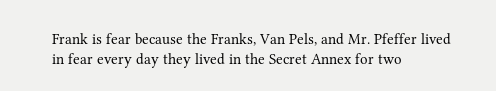Frank is fear because the Franks, Van Pels, and Mr. Pfeffer lived in fear every day they lived in the Secret Annex for two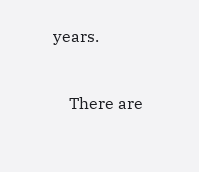years.


    There are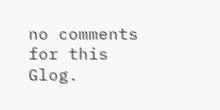no comments for this Glog.